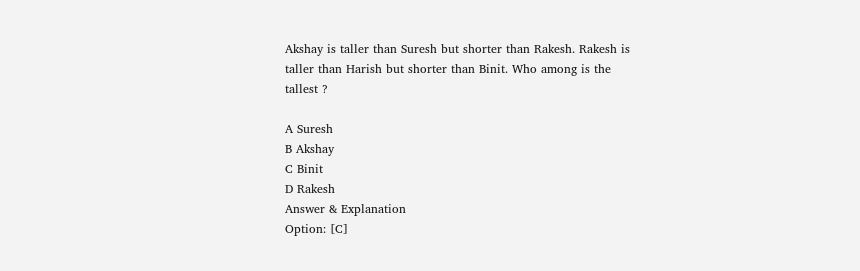Akshay is taller than Suresh but shorter than Rakesh. Rakesh is taller than Harish but shorter than Binit. Who among is the tallest ?

A Suresh
B Akshay
C Binit
D Rakesh
Answer & Explanation
Option: [C]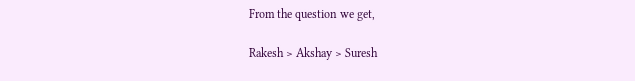From the question we get,

Rakesh > Akshay > Suresh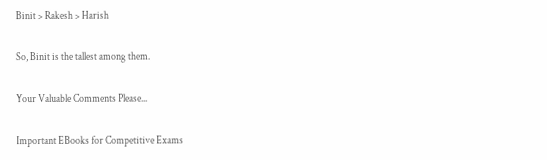Binit > Rakesh > Harish

So, Binit is the tallest among them.

Your Valuable Comments Please...

Important EBooks for Competitive Exams